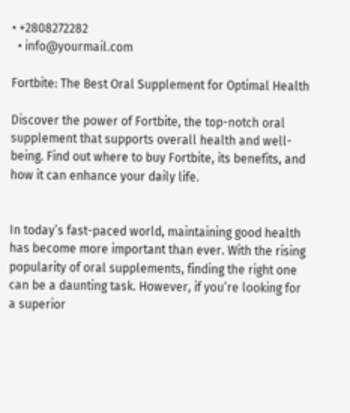• +2808272282
  • info@yourmail.com

Fortbite: The Best Oral Supplement for Optimal Health

Discover the power of Fortbite, the top-notch oral supplement that supports overall health and well-being. Find out where to buy Fortbite, its benefits, and how it can enhance your daily life.


In today’s fast-paced world, maintaining good health has become more important than ever. With the rising popularity of oral supplements, finding the right one can be a daunting task. However, if you’re looking for a superior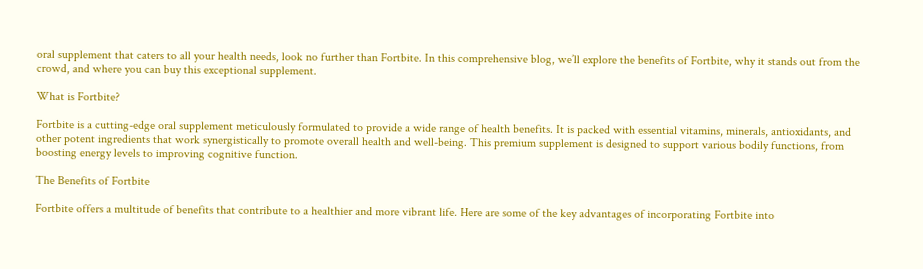oral supplement that caters to all your health needs, look no further than Fortbite. In this comprehensive blog, we’ll explore the benefits of Fortbite, why it stands out from the crowd, and where you can buy this exceptional supplement.

What is Fortbite?

Fortbite is a cutting-edge oral supplement meticulously formulated to provide a wide range of health benefits. It is packed with essential vitamins, minerals, antioxidants, and other potent ingredients that work synergistically to promote overall health and well-being. This premium supplement is designed to support various bodily functions, from boosting energy levels to improving cognitive function.

The Benefits of Fortbite

Fortbite offers a multitude of benefits that contribute to a healthier and more vibrant life. Here are some of the key advantages of incorporating Fortbite into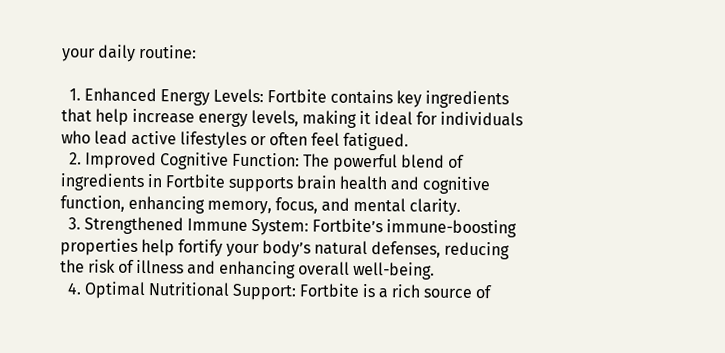your daily routine:

  1. Enhanced Energy Levels: Fortbite contains key ingredients that help increase energy levels, making it ideal for individuals who lead active lifestyles or often feel fatigued.
  2. Improved Cognitive Function: The powerful blend of ingredients in Fortbite supports brain health and cognitive function, enhancing memory, focus, and mental clarity.
  3. Strengthened Immune System: Fortbite’s immune-boosting properties help fortify your body’s natural defenses, reducing the risk of illness and enhancing overall well-being.
  4. Optimal Nutritional Support: Fortbite is a rich source of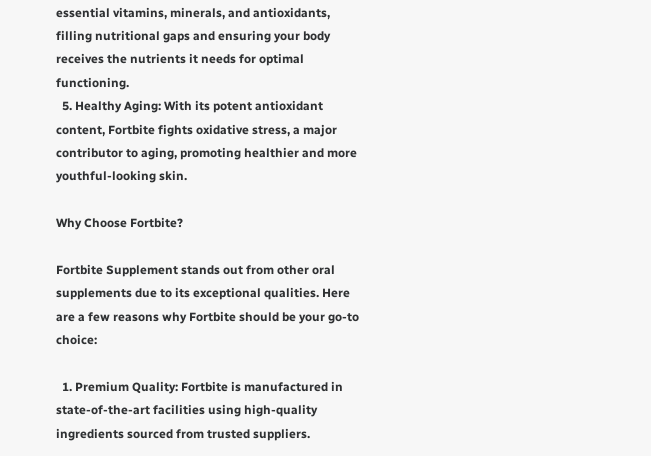essential vitamins, minerals, and antioxidants, filling nutritional gaps and ensuring your body receives the nutrients it needs for optimal functioning.
  5. Healthy Aging: With its potent antioxidant content, Fortbite fights oxidative stress, a major contributor to aging, promoting healthier and more youthful-looking skin.

Why Choose Fortbite?

Fortbite Supplement stands out from other oral supplements due to its exceptional qualities. Here are a few reasons why Fortbite should be your go-to choice:

  1. Premium Quality: Fortbite is manufactured in state-of-the-art facilities using high-quality ingredients sourced from trusted suppliers.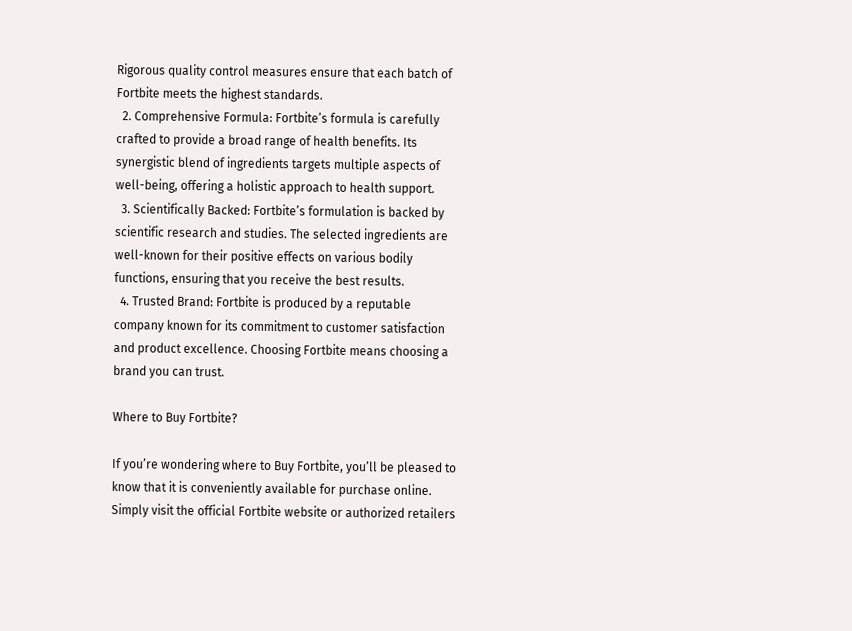Rigorous quality control measures ensure that each batch of Fortbite meets the highest standards.
  2. Comprehensive Formula: Fortbite’s formula is carefully crafted to provide a broad range of health benefits. Its synergistic blend of ingredients targets multiple aspects of well-being, offering a holistic approach to health support.
  3. Scientifically Backed: Fortbite’s formulation is backed by scientific research and studies. The selected ingredients are well-known for their positive effects on various bodily functions, ensuring that you receive the best results.
  4. Trusted Brand: Fortbite is produced by a reputable company known for its commitment to customer satisfaction and product excellence. Choosing Fortbite means choosing a brand you can trust.

Where to Buy Fortbite?

If you’re wondering where to Buy Fortbite, you’ll be pleased to know that it is conveniently available for purchase online. Simply visit the official Fortbite website or authorized retailers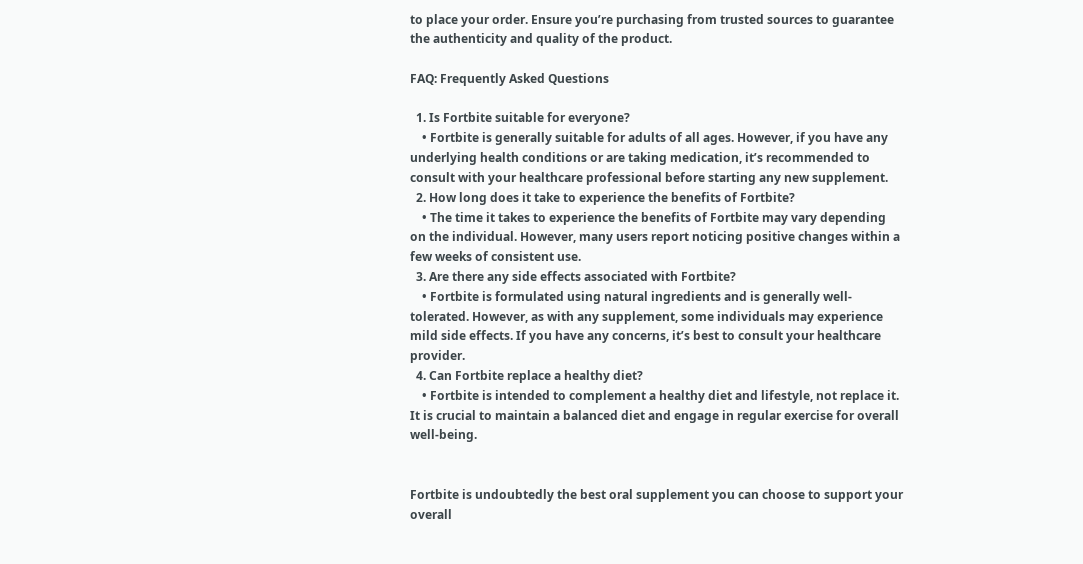to place your order. Ensure you’re purchasing from trusted sources to guarantee the authenticity and quality of the product.

FAQ: Frequently Asked Questions

  1. Is Fortbite suitable for everyone?
    • Fortbite is generally suitable for adults of all ages. However, if you have any underlying health conditions or are taking medication, it’s recommended to consult with your healthcare professional before starting any new supplement.
  2. How long does it take to experience the benefits of Fortbite?
    • The time it takes to experience the benefits of Fortbite may vary depending on the individual. However, many users report noticing positive changes within a few weeks of consistent use.
  3. Are there any side effects associated with Fortbite?
    • Fortbite is formulated using natural ingredients and is generally well-tolerated. However, as with any supplement, some individuals may experience mild side effects. If you have any concerns, it’s best to consult your healthcare provider.
  4. Can Fortbite replace a healthy diet?
    • Fortbite is intended to complement a healthy diet and lifestyle, not replace it. It is crucial to maintain a balanced diet and engage in regular exercise for overall well-being.


Fortbite is undoubtedly the best oral supplement you can choose to support your overall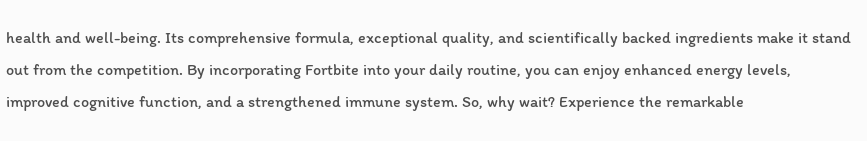health and well-being. Its comprehensive formula, exceptional quality, and scientifically backed ingredients make it stand out from the competition. By incorporating Fortbite into your daily routine, you can enjoy enhanced energy levels, improved cognitive function, and a strengthened immune system. So, why wait? Experience the remarkable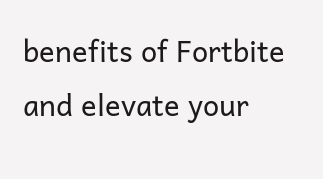benefits of Fortbite and elevate your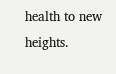health to new heights.